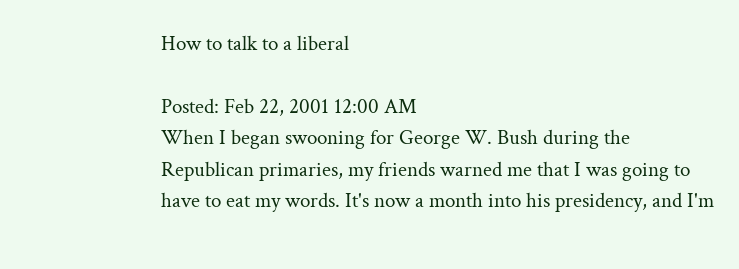How to talk to a liberal

Posted: Feb 22, 2001 12:00 AM
When I began swooning for George W. Bush during the Republican primaries, my friends warned me that I was going to have to eat my words. It's now a month into his presidency, and I'm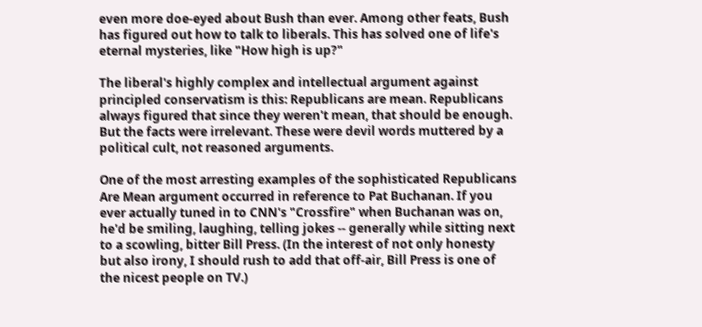even more doe-eyed about Bush than ever. Among other feats, Bush has figured out how to talk to liberals. This has solved one of life's eternal mysteries, like "How high is up?"

The liberal's highly complex and intellectual argument against principled conservatism is this: Republicans are mean. Republicans always figured that since they weren't mean, that should be enough. But the facts were irrelevant. These were devil words muttered by a political cult, not reasoned arguments.

One of the most arresting examples of the sophisticated Republicans Are Mean argument occurred in reference to Pat Buchanan. If you ever actually tuned in to CNN's "Crossfire" when Buchanan was on, he'd be smiling, laughing, telling jokes -- generally while sitting next to a scowling, bitter Bill Press. (In the interest of not only honesty but also irony, I should rush to add that off-air, Bill Press is one of the nicest people on TV.)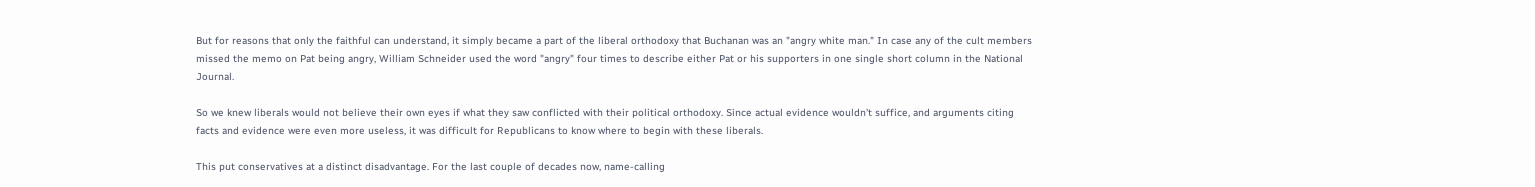But for reasons that only the faithful can understand, it simply became a part of the liberal orthodoxy that Buchanan was an "angry white man." In case any of the cult members missed the memo on Pat being angry, William Schneider used the word "angry" four times to describe either Pat or his supporters in one single short column in the National Journal.

So we knew liberals would not believe their own eyes if what they saw conflicted with their political orthodoxy. Since actual evidence wouldn't suffice, and arguments citing facts and evidence were even more useless, it was difficult for Republicans to know where to begin with these liberals.

This put conservatives at a distinct disadvantage. For the last couple of decades now, name-calling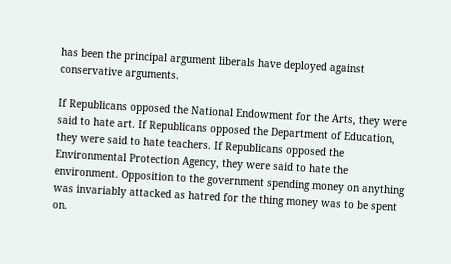has been the principal argument liberals have deployed against conservative arguments.

If Republicans opposed the National Endowment for the Arts, they were said to hate art. If Republicans opposed the Department of Education, they were said to hate teachers. If Republicans opposed the Environmental Protection Agency, they were said to hate the environment. Opposition to the government spending money on anything was invariably attacked as hatred for the thing money was to be spent on.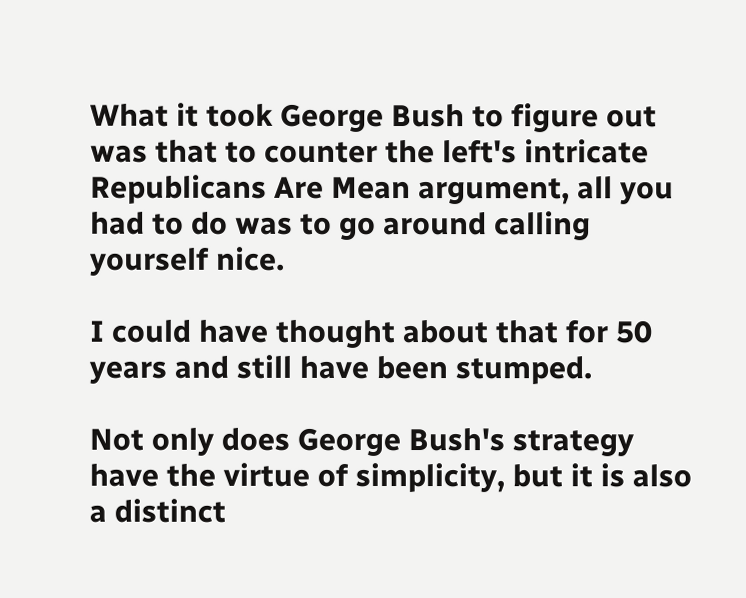What it took George Bush to figure out was that to counter the left's intricate Republicans Are Mean argument, all you had to do was to go around calling yourself nice.

I could have thought about that for 50 years and still have been stumped.

Not only does George Bush's strategy have the virtue of simplicity, but it is also a distinct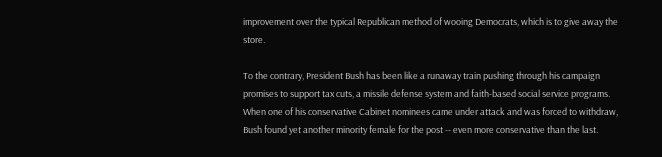improvement over the typical Republican method of wooing Democrats, which is to give away the store.

To the contrary, President Bush has been like a runaway train pushing through his campaign promises to support tax cuts, a missile defense system and faith-based social service programs. When one of his conservative Cabinet nominees came under attack and was forced to withdraw, Bush found yet another minority female for the post -- even more conservative than the last.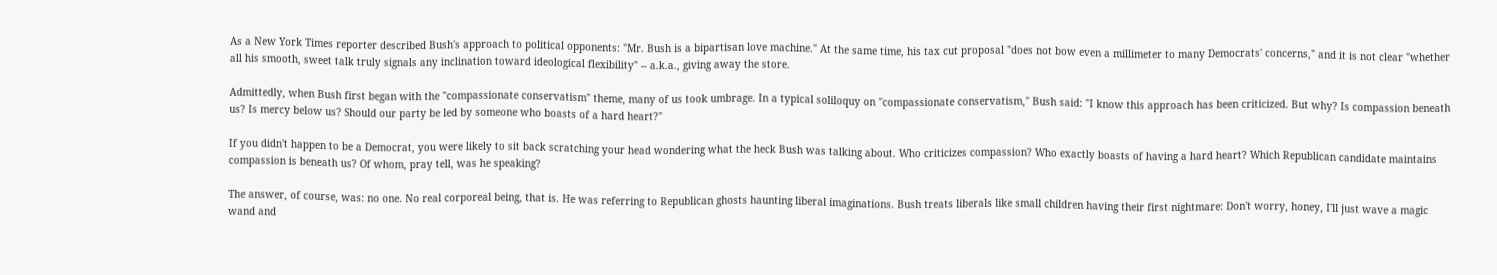As a New York Times reporter described Bush's approach to political opponents: "Mr. Bush is a bipartisan love machine." At the same time, his tax cut proposal "does not bow even a millimeter to many Democrats' concerns," and it is not clear "whether all his smooth, sweet talk truly signals any inclination toward ideological flexibility" -- a.k.a., giving away the store.

Admittedly, when Bush first began with the "compassionate conservatism" theme, many of us took umbrage. In a typical soliloquy on "compassionate conservatism," Bush said: "I know this approach has been criticized. But why? Is compassion beneath us? Is mercy below us? Should our party be led by someone who boasts of a hard heart?"

If you didn't happen to be a Democrat, you were likely to sit back scratching your head wondering what the heck Bush was talking about. Who criticizes compassion? Who exactly boasts of having a hard heart? Which Republican candidate maintains compassion is beneath us? Of whom, pray tell, was he speaking?

The answer, of course, was: no one. No real corporeal being, that is. He was referring to Republican ghosts haunting liberal imaginations. Bush treats liberals like small children having their first nightmare: Don't worry, honey, I'll just wave a magic wand and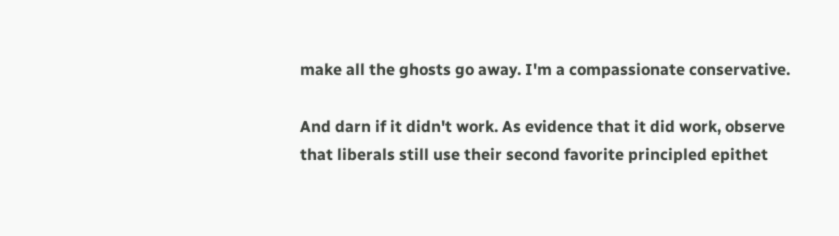make all the ghosts go away. I'm a compassionate conservative.

And darn if it didn't work. As evidence that it did work, observe that liberals still use their second favorite principled epithet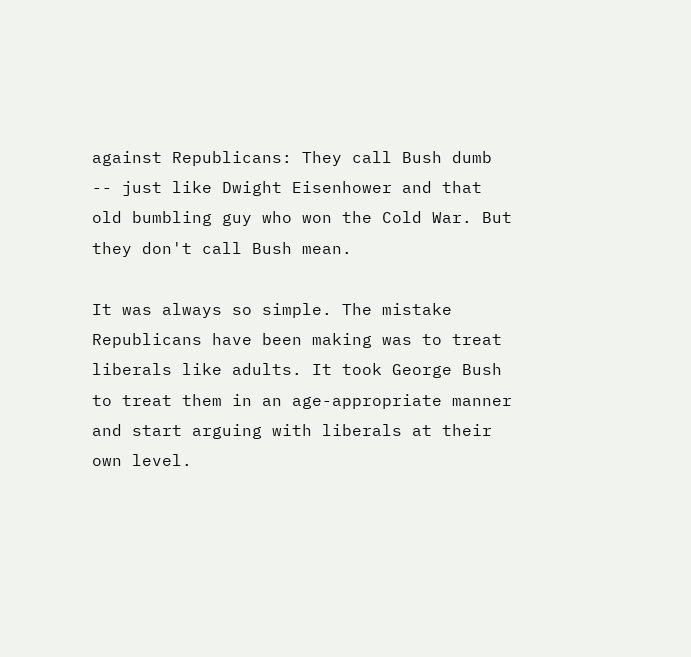against Republicans: They call Bush dumb -- just like Dwight Eisenhower and that old bumbling guy who won the Cold War. But they don't call Bush mean.

It was always so simple. The mistake Republicans have been making was to treat liberals like adults. It took George Bush to treat them in an age-appropriate manner and start arguing with liberals at their own level.